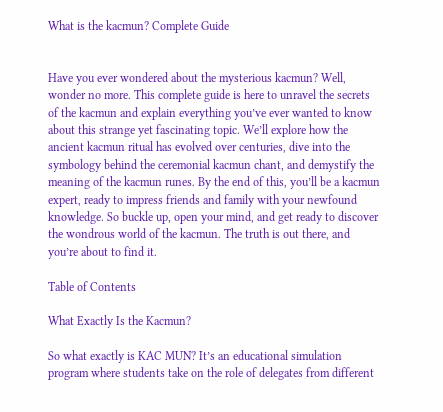What is the kacmun? Complete Guide


Have you ever wondered about the mysterious kacmun? Well, wonder no more. This complete guide is here to unravel the secrets of the kacmun and explain everything you’ve ever wanted to know about this strange yet fascinating topic. We’ll explore how the ancient kacmun ritual has evolved over centuries, dive into the symbology behind the ceremonial kacmun chant, and demystify the meaning of the kacmun runes. By the end of this, you’ll be a kacmun expert, ready to impress friends and family with your newfound knowledge. So buckle up, open your mind, and get ready to discover the wondrous world of the kacmun. The truth is out there, and you’re about to find it.

Table of Contents

What Exactly Is the Kacmun?

So what exactly is KAC MUN? It’s an educational simulation program where students take on the role of delegates from different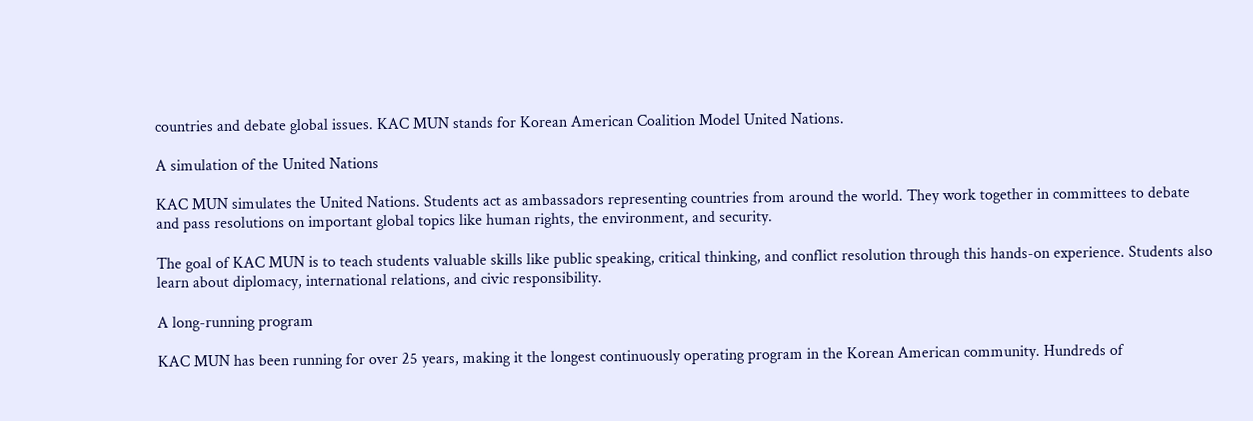countries and debate global issues. KAC MUN stands for Korean American Coalition Model United Nations.

A simulation of the United Nations

KAC MUN simulates the United Nations. Students act as ambassadors representing countries from around the world. They work together in committees to debate and pass resolutions on important global topics like human rights, the environment, and security.

The goal of KAC MUN is to teach students valuable skills like public speaking, critical thinking, and conflict resolution through this hands-on experience. Students also learn about diplomacy, international relations, and civic responsibility.

A long-running program

KAC MUN has been running for over 25 years, making it the longest continuously operating program in the Korean American community. Hundreds of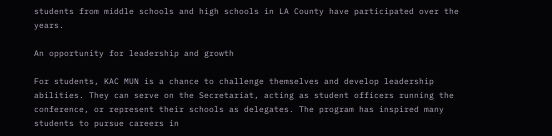students from middle schools and high schools in LA County have participated over the years.

An opportunity for leadership and growth

For students, KAC MUN is a chance to challenge themselves and develop leadership abilities. They can serve on the Secretariat, acting as student officers running the conference, or represent their schools as delegates. The program has inspired many students to pursue careers in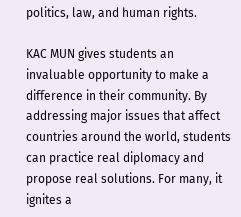politics, law, and human rights.

KAC MUN gives students an invaluable opportunity to make a difference in their community. By addressing major issues that affect countries around the world, students can practice real diplomacy and propose real solutions. For many, it ignites a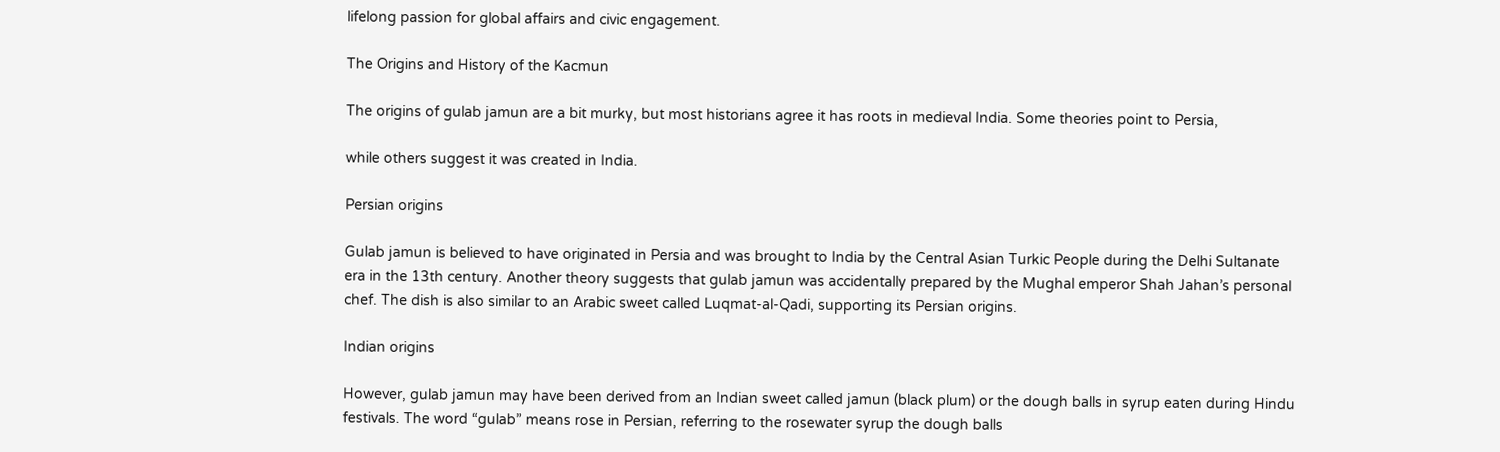lifelong passion for global affairs and civic engagement.

The Origins and History of the Kacmun

The origins of gulab jamun are a bit murky, but most historians agree it has roots in medieval India. Some theories point to Persia,

while others suggest it was created in India.

Persian origins

Gulab jamun is believed to have originated in Persia and was brought to India by the Central Asian Turkic People during the Delhi Sultanate era in the 13th century. Another theory suggests that gulab jamun was accidentally prepared by the Mughal emperor Shah Jahan’s personal chef. The dish is also similar to an Arabic sweet called Luqmat-al-Qadi, supporting its Persian origins.

Indian origins

However, gulab jamun may have been derived from an Indian sweet called jamun (black plum) or the dough balls in syrup eaten during Hindu festivals. The word “gulab” means rose in Persian, referring to the rosewater syrup the dough balls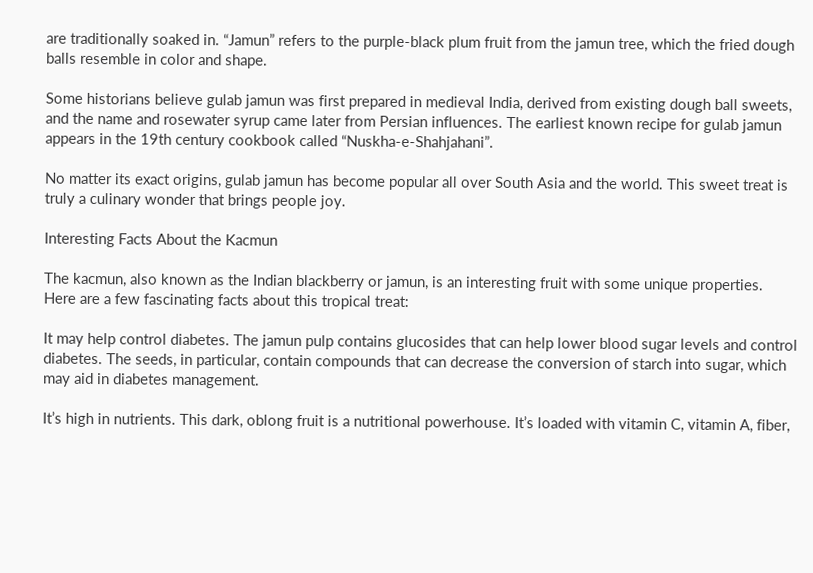are traditionally soaked in. “Jamun” refers to the purple-black plum fruit from the jamun tree, which the fried dough balls resemble in color and shape.

Some historians believe gulab jamun was first prepared in medieval India, derived from existing dough ball sweets, and the name and rosewater syrup came later from Persian influences. The earliest known recipe for gulab jamun appears in the 19th century cookbook called “Nuskha-e-Shahjahani”.

No matter its exact origins, gulab jamun has become popular all over South Asia and the world. This sweet treat is truly a culinary wonder that brings people joy.

Interesting Facts About the Kacmun

The kacmun, also known as the Indian blackberry or jamun, is an interesting fruit with some unique properties. Here are a few fascinating facts about this tropical treat:

It may help control diabetes. The jamun pulp contains glucosides that can help lower blood sugar levels and control diabetes. The seeds, in particular, contain compounds that can decrease the conversion of starch into sugar, which may aid in diabetes management.

It’s high in nutrients. This dark, oblong fruit is a nutritional powerhouse. It’s loaded with vitamin C, vitamin A, fiber,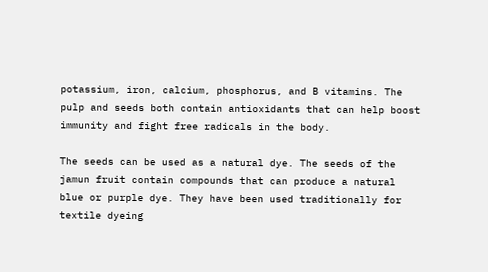potassium, iron, calcium, phosphorus, and B vitamins. The pulp and seeds both contain antioxidants that can help boost immunity and fight free radicals in the body.

The seeds can be used as a natural dye. The seeds of the jamun fruit contain compounds that can produce a natural blue or purple dye. They have been used traditionally for textile dyeing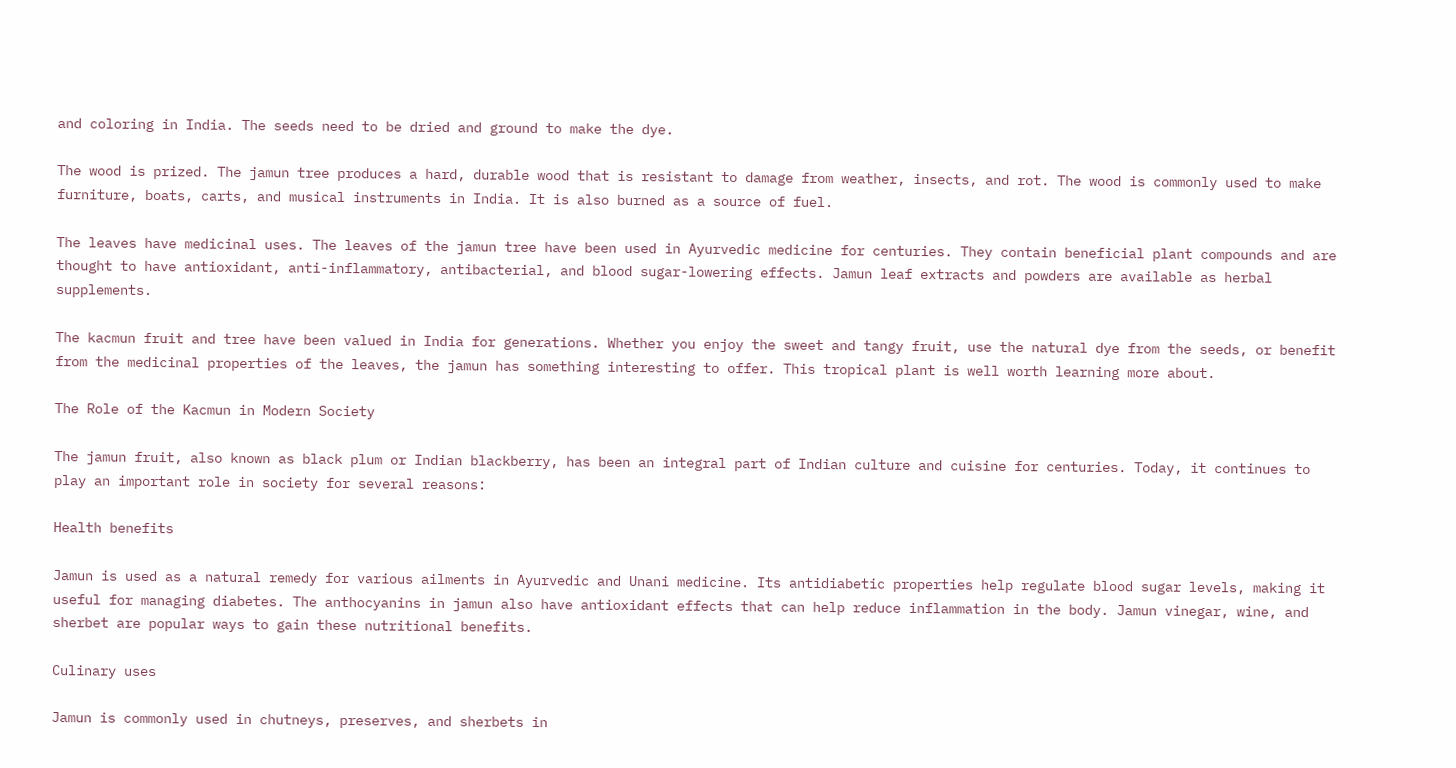and coloring in India. The seeds need to be dried and ground to make the dye.

The wood is prized. The jamun tree produces a hard, durable wood that is resistant to damage from weather, insects, and rot. The wood is commonly used to make furniture, boats, carts, and musical instruments in India. It is also burned as a source of fuel.

The leaves have medicinal uses. The leaves of the jamun tree have been used in Ayurvedic medicine for centuries. They contain beneficial plant compounds and are thought to have antioxidant, anti-inflammatory, antibacterial, and blood sugar-lowering effects. Jamun leaf extracts and powders are available as herbal supplements.

The kacmun fruit and tree have been valued in India for generations. Whether you enjoy the sweet and tangy fruit, use the natural dye from the seeds, or benefit from the medicinal properties of the leaves, the jamun has something interesting to offer. This tropical plant is well worth learning more about.

The Role of the Kacmun in Modern Society

The jamun fruit, also known as black plum or Indian blackberry, has been an integral part of Indian culture and cuisine for centuries. Today, it continues to play an important role in society for several reasons:

Health benefits

Jamun is used as a natural remedy for various ailments in Ayurvedic and Unani medicine. Its antidiabetic properties help regulate blood sugar levels, making it useful for managing diabetes. The anthocyanins in jamun also have antioxidant effects that can help reduce inflammation in the body. Jamun vinegar, wine, and sherbet are popular ways to gain these nutritional benefits.

Culinary uses

Jamun is commonly used in chutneys, preserves, and sherbets in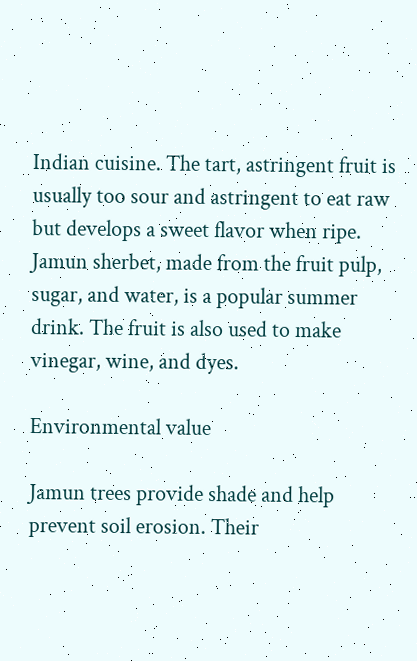Indian cuisine. The tart, astringent fruit is usually too sour and astringent to eat raw but develops a sweet flavor when ripe. Jamun sherbet, made from the fruit pulp, sugar, and water, is a popular summer drink. The fruit is also used to make vinegar, wine, and dyes.

Environmental value

Jamun trees provide shade and help prevent soil erosion. Their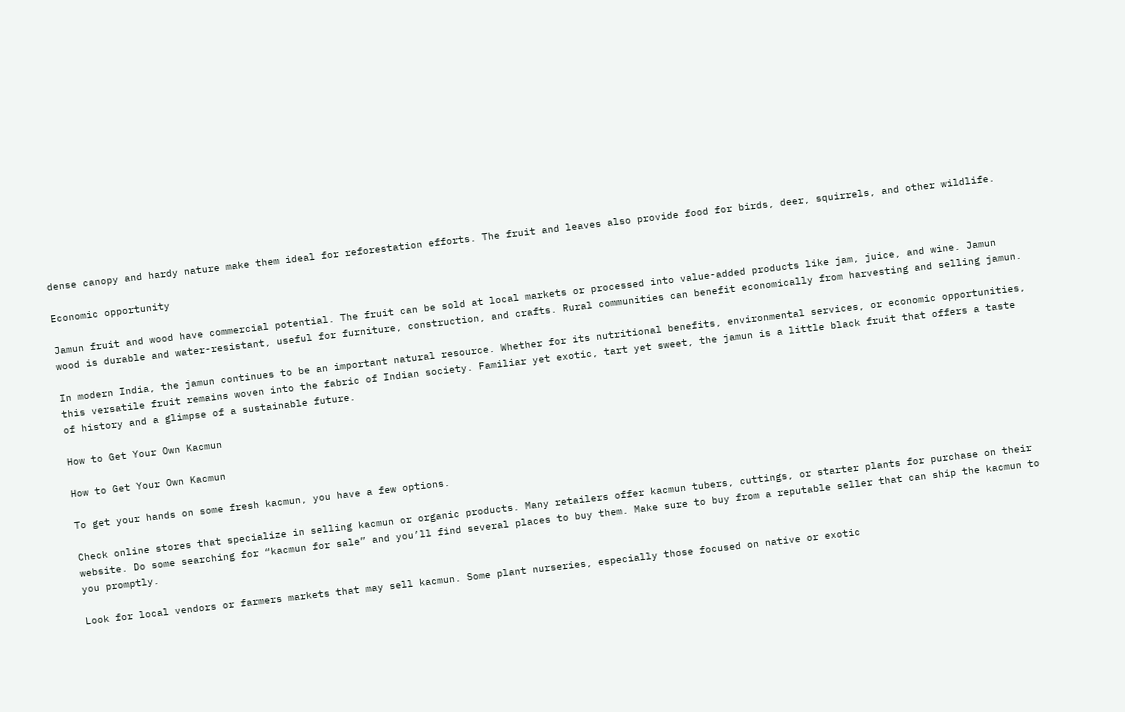dense canopy and hardy nature make them ideal for reforestation efforts. The fruit and leaves also provide food for birds, deer, squirrels, and other wildlife.

Economic opportunity

Jamun fruit and wood have commercial potential. The fruit can be sold at local markets or processed into value-added products like jam, juice, and wine. Jamun wood is durable and water-resistant, useful for furniture, construction, and crafts. Rural communities can benefit economically from harvesting and selling jamun.

In modern India, the jamun continues to be an important natural resource. Whether for its nutritional benefits, environmental services, or economic opportunities, this versatile fruit remains woven into the fabric of Indian society. Familiar yet exotic, tart yet sweet, the jamun is a little black fruit that offers a taste of history and a glimpse of a sustainable future.

How to Get Your Own Kacmun

How to Get Your Own Kacmun

To get your hands on some fresh kacmun, you have a few options.

Check online stores that specialize in selling kacmun or organic products. Many retailers offer kacmun tubers, cuttings, or starter plants for purchase on their website. Do some searching for “kacmun for sale” and you’ll find several places to buy them. Make sure to buy from a reputable seller that can ship the kacmun to you promptly.

Look for local vendors or farmers markets that may sell kacmun. Some plant nurseries, especially those focused on native or exotic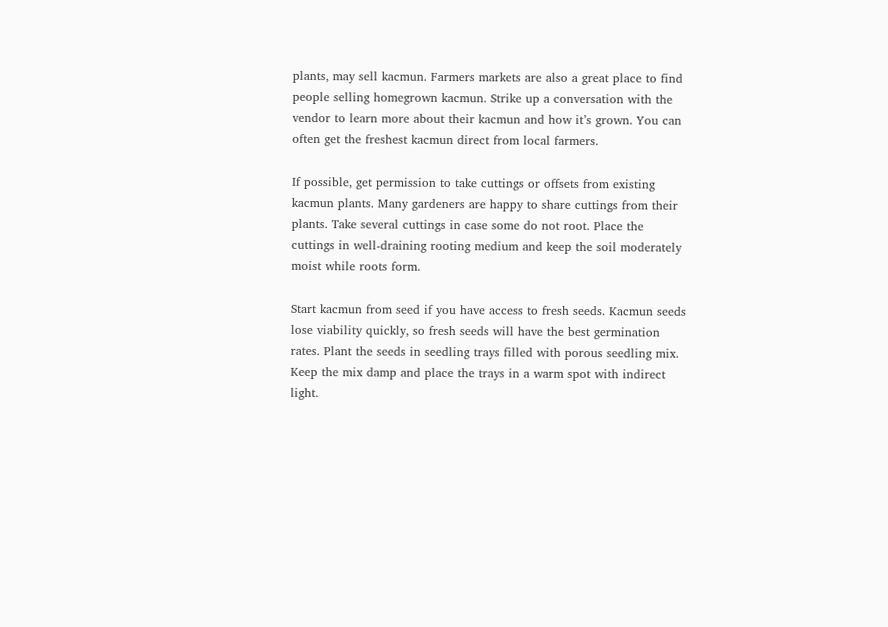plants, may sell kacmun. Farmers markets are also a great place to find people selling homegrown kacmun. Strike up a conversation with the vendor to learn more about their kacmun and how it’s grown. You can often get the freshest kacmun direct from local farmers.

If possible, get permission to take cuttings or offsets from existing kacmun plants. Many gardeners are happy to share cuttings from their plants. Take several cuttings in case some do not root. Place the cuttings in well-draining rooting medium and keep the soil moderately moist while roots form.

Start kacmun from seed if you have access to fresh seeds. Kacmun seeds lose viability quickly, so fresh seeds will have the best germination rates. Plant the seeds in seedling trays filled with porous seedling mix. Keep the mix damp and place the trays in a warm spot with indirect light.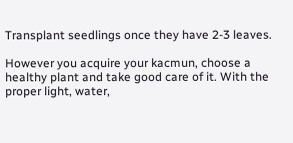Transplant seedlings once they have 2-3 leaves.

However you acquire your kacmun, choose a healthy plant and take good care of it. With the proper light, water,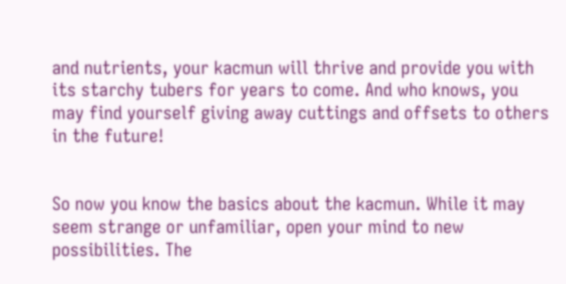and nutrients, your kacmun will thrive and provide you with its starchy tubers for years to come. And who knows, you may find yourself giving away cuttings and offsets to others in the future!


So now you know the basics about the kacmun. While it may seem strange or unfamiliar, open your mind to new possibilities. The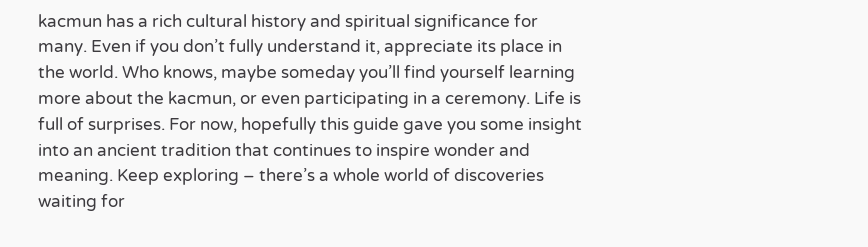kacmun has a rich cultural history and spiritual significance for many. Even if you don’t fully understand it, appreciate its place in the world. Who knows, maybe someday you’ll find yourself learning more about the kacmun, or even participating in a ceremony. Life is full of surprises. For now, hopefully this guide gave you some insight into an ancient tradition that continues to inspire wonder and meaning. Keep exploring – there’s a whole world of discoveries waiting for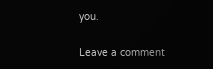you.

Leave a comment